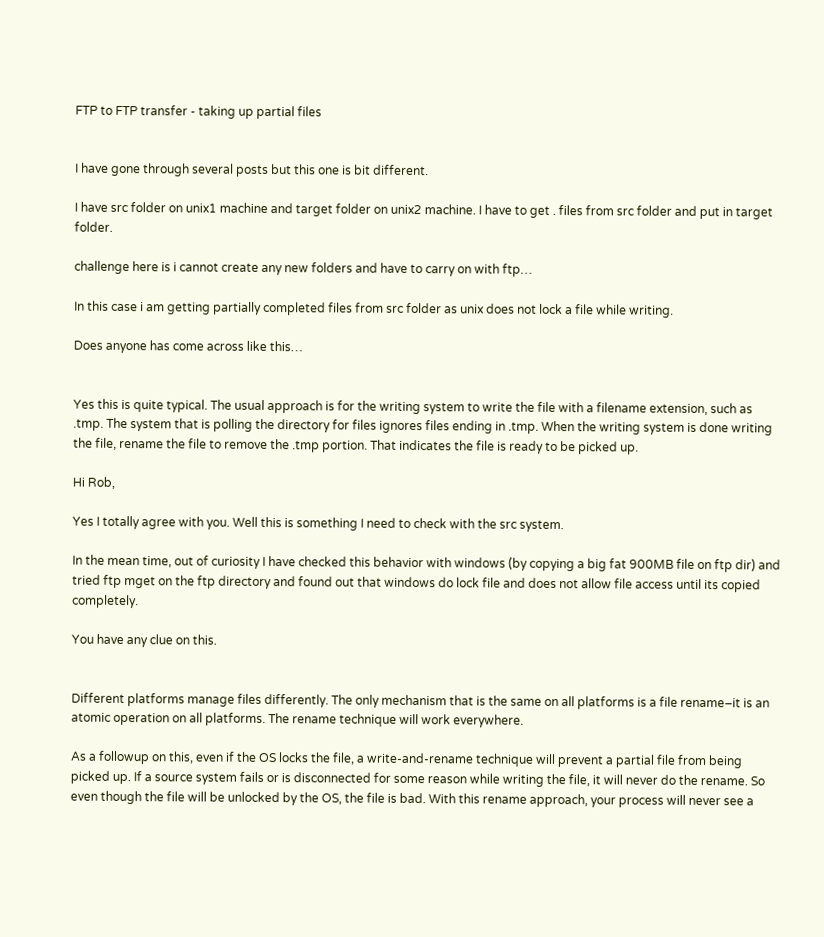FTP to FTP transfer - taking up partial files


I have gone through several posts but this one is bit different.

I have src folder on unix1 machine and target folder on unix2 machine. I have to get . files from src folder and put in target folder.

challenge here is i cannot create any new folders and have to carry on with ftp…

In this case i am getting partially completed files from src folder as unix does not lock a file while writing.

Does anyone has come across like this…


Yes this is quite typical. The usual approach is for the writing system to write the file with a filename extension, such as .tmp. The system that is polling the directory for files ignores files ending in .tmp. When the writing system is done writing the file, rename the file to remove the .tmp portion. That indicates the file is ready to be picked up.

Hi Rob,

Yes I totally agree with you. Well this is something I need to check with the src system.

In the mean time, out of curiosity I have checked this behavior with windows (by copying a big fat 900MB file on ftp dir) and tried ftp mget on the ftp directory and found out that windows do lock file and does not allow file access until its copied completely.

You have any clue on this.


Different platforms manage files differently. The only mechanism that is the same on all platforms is a file rename–it is an atomic operation on all platforms. The rename technique will work everywhere.

As a followup on this, even if the OS locks the file, a write-and-rename technique will prevent a partial file from being picked up. If a source system fails or is disconnected for some reason while writing the file, it will never do the rename. So even though the file will be unlocked by the OS, the file is bad. With this rename approach, your process will never see a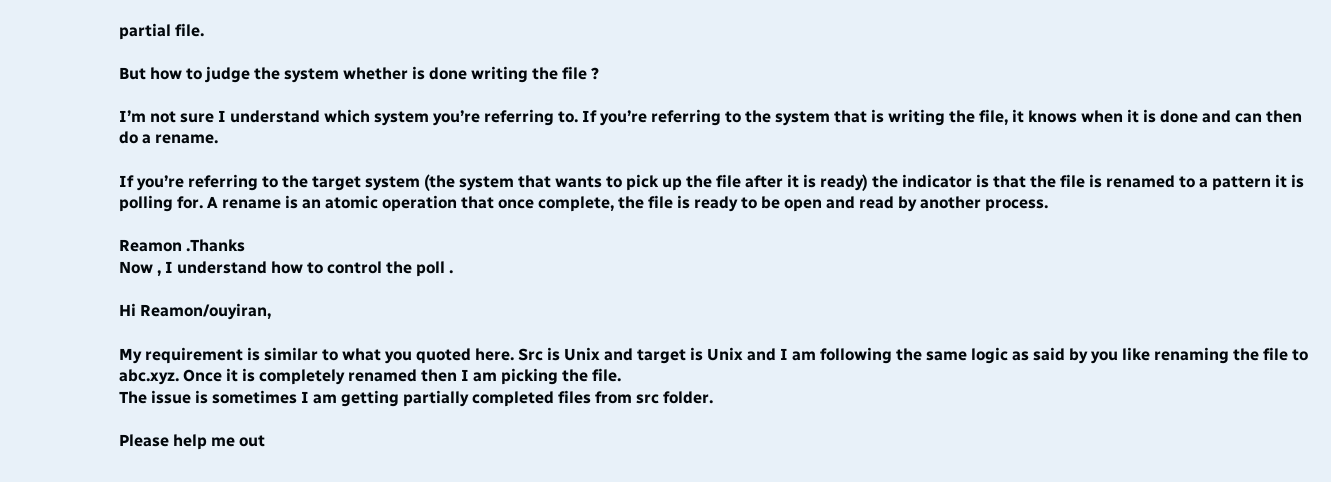partial file.

But how to judge the system whether is done writing the file ?

I’m not sure I understand which system you’re referring to. If you’re referring to the system that is writing the file, it knows when it is done and can then do a rename.

If you’re referring to the target system (the system that wants to pick up the file after it is ready) the indicator is that the file is renamed to a pattern it is polling for. A rename is an atomic operation that once complete, the file is ready to be open and read by another process.

Reamon .Thanks
Now , I understand how to control the poll .

Hi Reamon/ouyiran,

My requirement is similar to what you quoted here. Src is Unix and target is Unix and I am following the same logic as said by you like renaming the file to abc.xyz. Once it is completely renamed then I am picking the file.
The issue is sometimes I am getting partially completed files from src folder.

Please help me out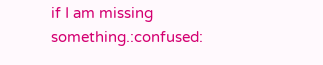if I am missing something.:confused: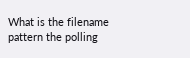What is the filename pattern the polling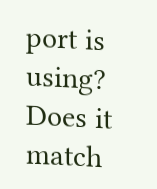port is using? Does it match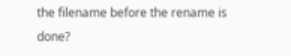the filename before the rename is done?